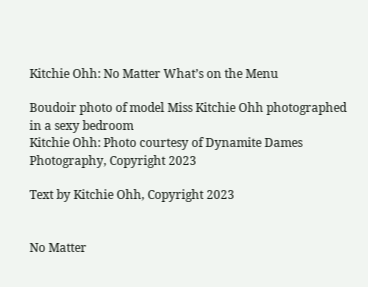Kitchie Ohh: No Matter What’s on the Menu

Boudoir photo of model Miss Kitchie Ohh photographed in a sexy bedroom
Kitchie Ohh: Photo courtesy of Dynamite Dames Photography, Copyright 2023

Text by Kitchie Ohh, Copyright 2023


No Matter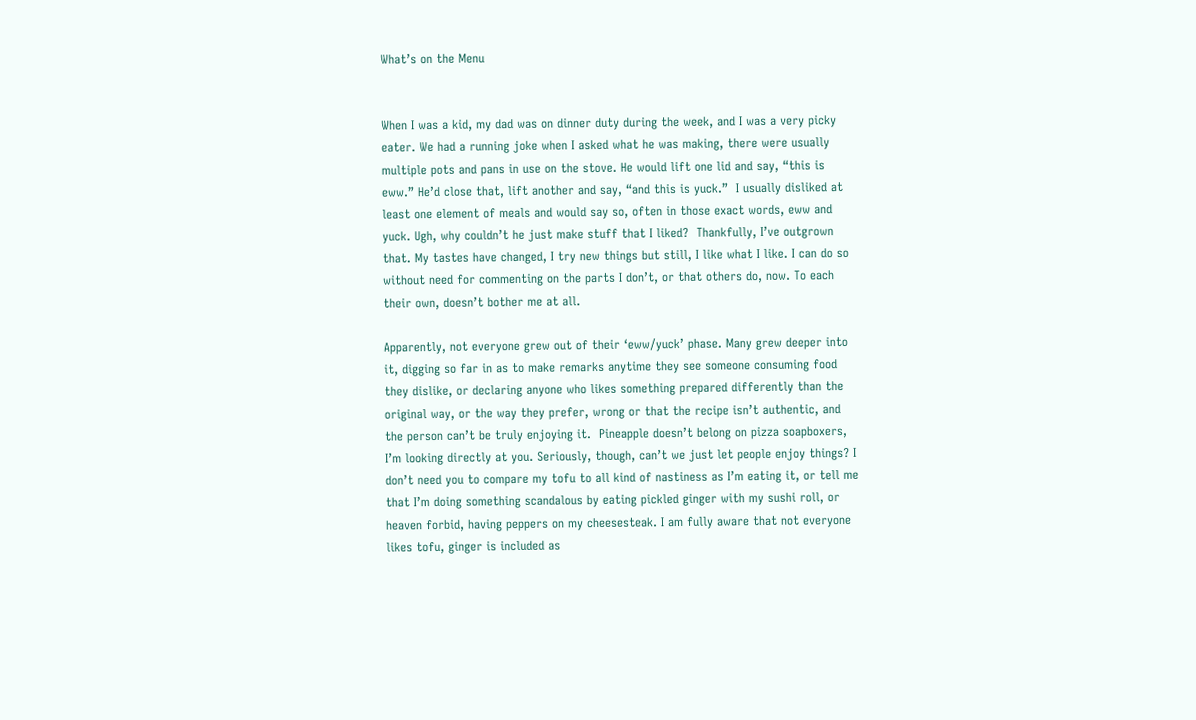What’s on the Menu


When I was a kid, my dad was on dinner duty during the week, and I was a very picky eater. We had a running joke when I asked what he was making, there were usually multiple pots and pans in use on the stove. He would lift one lid and say, “this is eww.” He’d close that, lift another and say, “and this is yuck.”  I usually disliked at least one element of meals and would say so, often in those exact words, eww and yuck. Ugh, why couldn’t he just make stuff that I liked?  Thankfully, I’ve outgrown that. My tastes have changed, I try new things but still, I like what I like. I can do so without need for commenting on the parts I don’t, or that others do, now. To each their own, doesn’t bother me at all.

Apparently, not everyone grew out of their ‘eww/yuck’ phase. Many grew deeper into it, digging so far in as to make remarks anytime they see someone consuming food they dislike, or declaring anyone who likes something prepared differently than the original way, or the way they prefer, wrong or that the recipe isn’t authentic, and the person can’t be truly enjoying it.  Pineapple doesn’t belong on pizza soapboxers, I’m looking directly at you. Seriously, though, can’t we just let people enjoy things? I don’t need you to compare my tofu to all kind of nastiness as I’m eating it, or tell me that I’m doing something scandalous by eating pickled ginger with my sushi roll, or heaven forbid, having peppers on my cheesesteak. I am fully aware that not everyone likes tofu, ginger is included as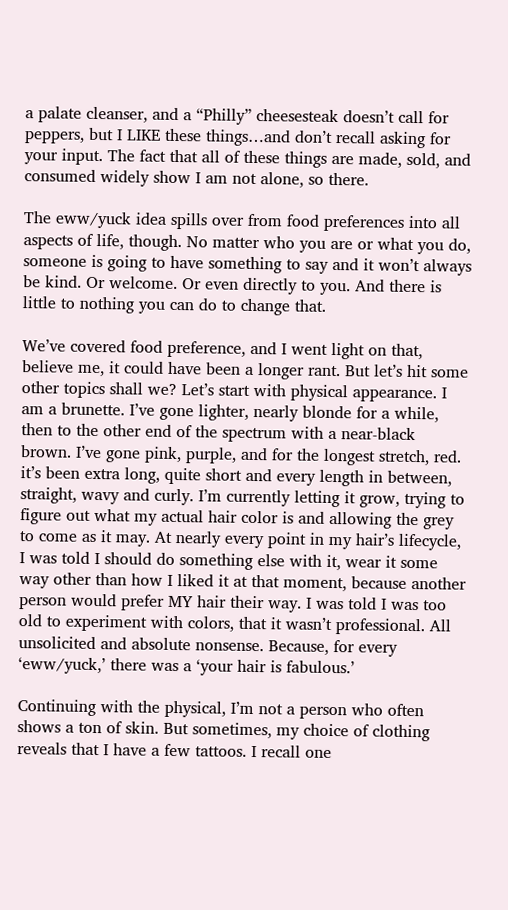a palate cleanser, and a “Philly” cheesesteak doesn’t call for peppers, but I LIKE these things…and don’t recall asking for your input. The fact that all of these things are made, sold, and consumed widely show I am not alone, so there.

The eww/yuck idea spills over from food preferences into all aspects of life, though. No matter who you are or what you do, someone is going to have something to say and it won’t always be kind. Or welcome. Or even directly to you. And there is little to nothing you can do to change that.

We’ve covered food preference, and I went light on that, believe me, it could have been a longer rant. But let’s hit some other topics shall we? Let’s start with physical appearance. I am a brunette. I’ve gone lighter, nearly blonde for a while, then to the other end of the spectrum with a near-black brown. I’ve gone pink, purple, and for the longest stretch, red. it’s been extra long, quite short and every length in between, straight, wavy and curly. I’m currently letting it grow, trying to figure out what my actual hair color is and allowing the grey to come as it may. At nearly every point in my hair’s lifecycle, I was told I should do something else with it, wear it some way other than how I liked it at that moment, because another person would prefer MY hair their way. I was told I was too old to experiment with colors, that it wasn’t professional. All unsolicited and absolute nonsense. Because, for every ‘eww/yuck,’ there was a ‘your hair is fabulous.’

Continuing with the physical, I’m not a person who often shows a ton of skin. But sometimes, my choice of clothing reveals that I have a few tattoos. I recall one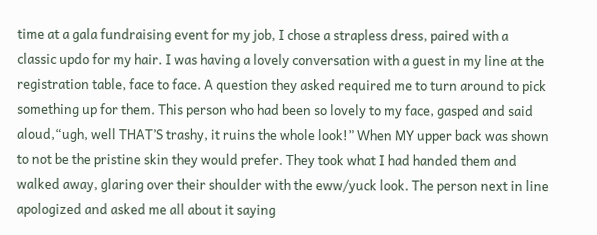time at a gala fundraising event for my job, I chose a strapless dress, paired with a classic updo for my hair. I was having a lovely conversation with a guest in my line at the registration table, face to face. A question they asked required me to turn around to pick something up for them. This person who had been so lovely to my face, gasped and said aloud,“ugh, well THAT’S trashy, it ruins the whole look!” When MY upper back was shown to not be the pristine skin they would prefer. They took what I had handed them and walked away, glaring over their shoulder with the eww/yuck look. The person next in line apologized and asked me all about it saying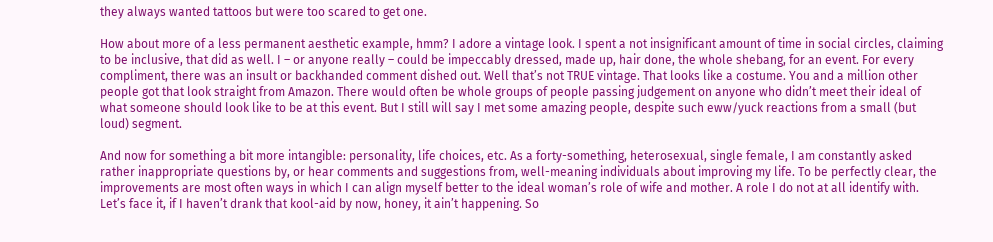they always wanted tattoos but were too scared to get one.

How about more of a less permanent aesthetic example, hmm? I adore a vintage look. I spent a not insignificant amount of time in social circles, claiming to be inclusive, that did as well. I – or anyone really – could be impeccably dressed, made up, hair done, the whole shebang, for an event. For every compliment, there was an insult or backhanded comment dished out. Well that’s not TRUE vintage. That looks like a costume. You and a million other people got that look straight from Amazon. There would often be whole groups of people passing judgement on anyone who didn’t meet their ideal of what someone should look like to be at this event. But I still will say I met some amazing people, despite such eww/yuck reactions from a small (but loud) segment.

And now for something a bit more intangible: personality, life choices, etc. As a forty-something, heterosexual, single female, I am constantly asked rather inappropriate questions by, or hear comments and suggestions from, well-meaning individuals about improving my life. To be perfectly clear, the improvements are most often ways in which I can align myself better to the ideal woman’s role of wife and mother. A role I do not at all identify with. Let’s face it, if I haven’t drank that kool-aid by now, honey, it ain’t happening. So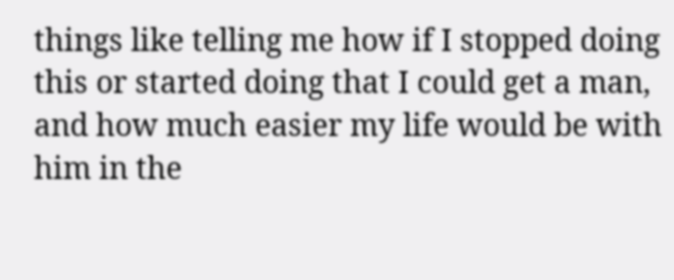things like telling me how if I stopped doing this or started doing that I could get a man, and how much easier my life would be with him in the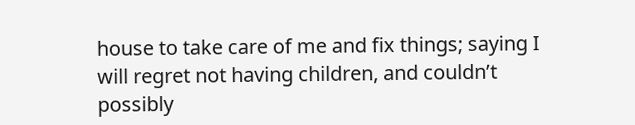house to take care of me and fix things; saying I will regret not having children, and couldn’t possibly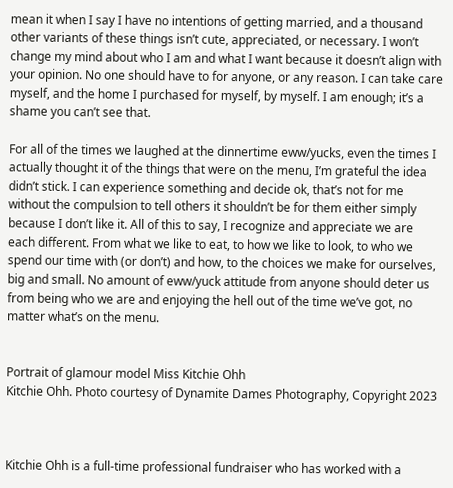mean it when I say I have no intentions of getting married, and a thousand other variants of these things isn’t cute, appreciated, or necessary. I won’t change my mind about who I am and what I want because it doesn’t align with your opinion. No one should have to for anyone, or any reason. I can take care myself, and the home I purchased for myself, by myself. I am enough; it’s a shame you can’t see that.

For all of the times we laughed at the dinnertime eww/yucks, even the times I actually thought it of the things that were on the menu, I’m grateful the idea didn’t stick. I can experience something and decide ok, that’s not for me without the compulsion to tell others it shouldn’t be for them either simply because I don’t like it. All of this to say, I recognize and appreciate we are each different. From what we like to eat, to how we like to look, to who we spend our time with (or don’t) and how, to the choices we make for ourselves, big and small. No amount of eww/yuck attitude from anyone should deter us from being who we are and enjoying the hell out of the time we’ve got, no matter what’s on the menu.


Portrait of glamour model Miss Kitchie Ohh
Kitchie Ohh. Photo courtesy of Dynamite Dames Photography, Copyright 2023



Kitchie Ohh is a full-time professional fundraiser who has worked with a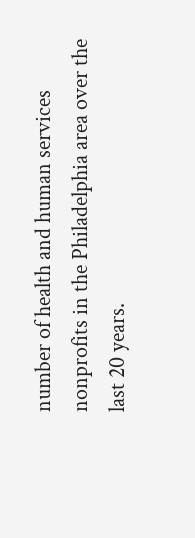number of health and human services nonprofits in the Philadelphia area over the last 20 years.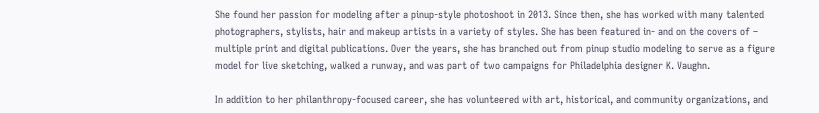She found her passion for modeling after a pinup-style photoshoot in 2013. Since then, she has worked with many talented photographers, stylists, hair and makeup artists in a variety of styles. She has been featured in- and on the covers of – multiple print and digital publications. Over the years, she has branched out from pinup studio modeling to serve as a figure model for live sketching, walked a runway, and was part of two campaigns for Philadelphia designer K. Vaughn.

In addition to her philanthropy-focused career, she has volunteered with art, historical, and community organizations, and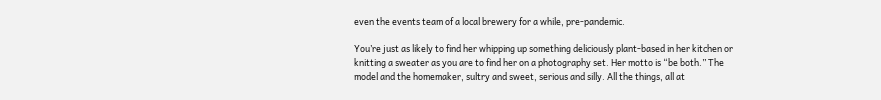even the events team of a local brewery for a while, pre-pandemic.

You’re just as likely to find her whipping up something deliciously plant-based in her kitchen or knitting a sweater as you are to find her on a photography set. Her motto is “be both.” The model and the homemaker, sultry and sweet, serious and silly. All the things, all at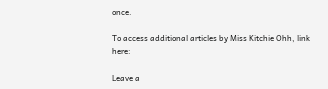once.

To access additional articles by Miss Kitchie Ohh, link here:

Leave a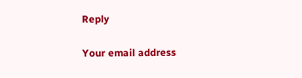Reply

Your email address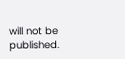will not be published.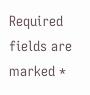Required fields are marked *